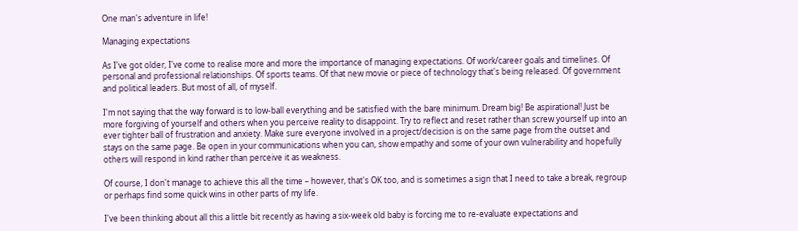One man's adventure in life!

Managing expectations

As I've got older, I've come to realise more and more the importance of managing expectations. Of work/career goals and timelines. Of personal and professional relationships. Of sports teams. Of that new movie or piece of technology that's being released. Of government and political leaders. But most of all, of myself.

I'm not saying that the way forward is to low-ball everything and be satisfied with the bare minimum. Dream big! Be aspirational! Just be more forgiving of yourself and others when you perceive reality to disappoint. Try to reflect and reset rather than screw yourself up into an ever tighter ball of frustration and anxiety. Make sure everyone involved in a project/decision is on the same page from the outset and stays on the same page. Be open in your communications when you can, show empathy and some of your own vulnerability and hopefully others will respond in kind rather than perceive it as weakness.

Of course, I don't manage to achieve this all the time – however, that's OK too, and is sometimes a sign that I need to take a break, regroup or perhaps find some quick wins in other parts of my life.

I've been thinking about all this a little bit recently as having a six-week old baby is forcing me to re-evaluate expectations and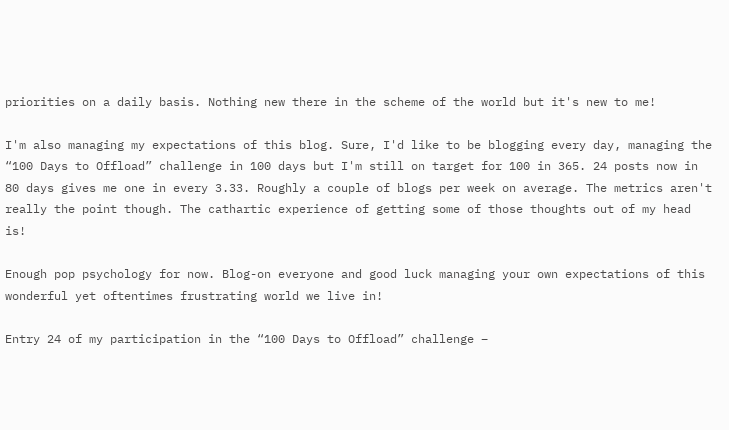priorities on a daily basis. Nothing new there in the scheme of the world but it's new to me!

I'm also managing my expectations of this blog. Sure, I'd like to be blogging every day, managing the “100 Days to Offload” challenge in 100 days but I'm still on target for 100 in 365. 24 posts now in 80 days gives me one in every 3.33. Roughly a couple of blogs per week on average. The metrics aren't really the point though. The cathartic experience of getting some of those thoughts out of my head is!

Enough pop psychology for now. Blog-on everyone and good luck managing your own expectations of this wonderful yet oftentimes frustrating world we live in!

Entry 24 of my participation in the “100 Days to Offload” challenge –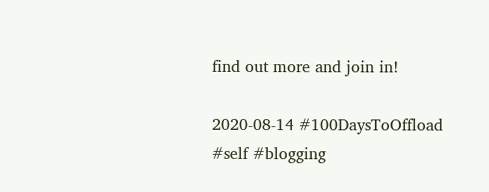find out more and join in!

2020-08-14 #100DaysToOffload #self #blogging